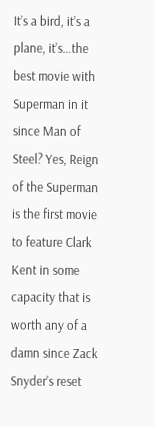It’s a bird, it’s a plane, it’s…the best movie with Superman in it since Man of Steel? Yes, Reign of the Superman is the first movie to feature Clark Kent in some capacity that is worth any of a damn since Zack Snyder’s reset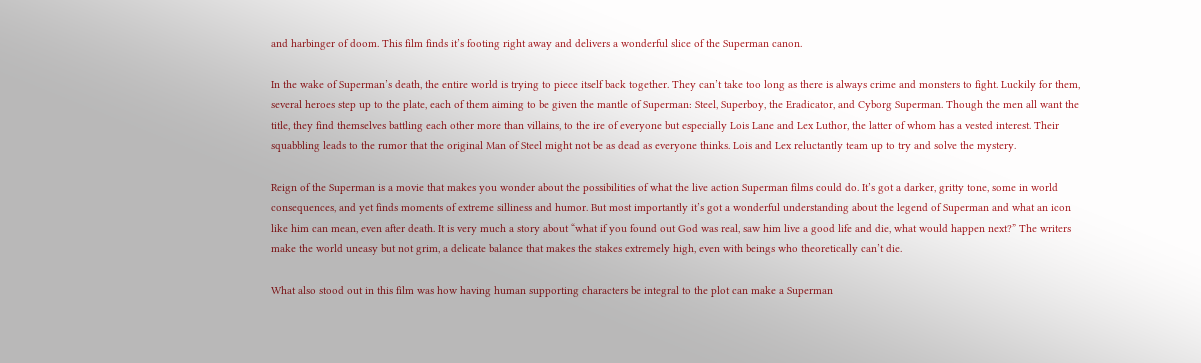and harbinger of doom. This film finds it’s footing right away and delivers a wonderful slice of the Superman canon.

In the wake of Superman’s death, the entire world is trying to piece itself back together. They can’t take too long as there is always crime and monsters to fight. Luckily for them, several heroes step up to the plate, each of them aiming to be given the mantle of Superman: Steel, Superboy, the Eradicator, and Cyborg Superman. Though the men all want the title, they find themselves battling each other more than villains, to the ire of everyone but especially Lois Lane and Lex Luthor, the latter of whom has a vested interest. Their squabbling leads to the rumor that the original Man of Steel might not be as dead as everyone thinks. Lois and Lex reluctantly team up to try and solve the mystery.

Reign of the Superman is a movie that makes you wonder about the possibilities of what the live action Superman films could do. It’s got a darker, gritty tone, some in world consequences, and yet finds moments of extreme silliness and humor. But most importantly it’s got a wonderful understanding about the legend of Superman and what an icon like him can mean, even after death. It is very much a story about “what if you found out God was real, saw him live a good life and die, what would happen next?” The writers make the world uneasy but not grim, a delicate balance that makes the stakes extremely high, even with beings who theoretically can’t die.

What also stood out in this film was how having human supporting characters be integral to the plot can make a Superman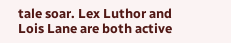tale soar. Lex Luthor and Lois Lane are both active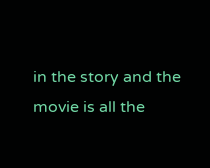in the story and the movie is all the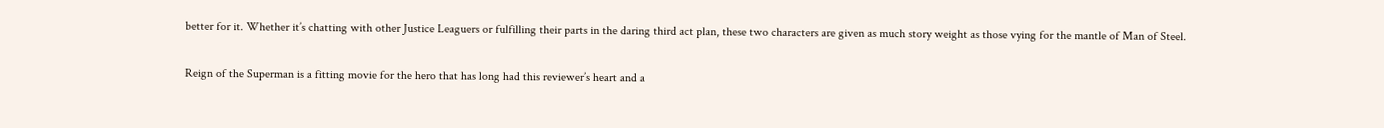better for it. Whether it’s chatting with other Justice Leaguers or fulfilling their parts in the daring third act plan, these two characters are given as much story weight as those vying for the mantle of Man of Steel.

Reign of the Superman is a fitting movie for the hero that has long had this reviewer’s heart and a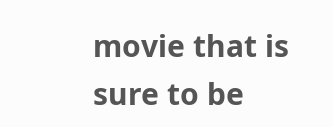movie that is sure to be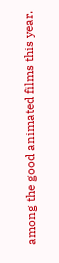among the good animated films this year.